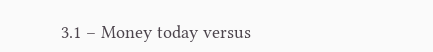3.1 – Money today versus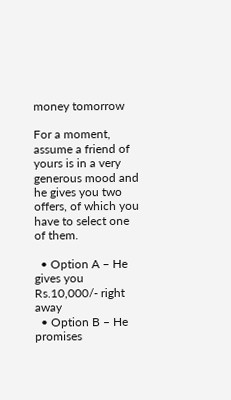money tomorrow

For a moment, assume a friend of yours is in a very generous mood and he gives you two offers, of which you have to select one of them.

  • Option A – He gives you Rs.10,000/- right away
  • Option B – He promises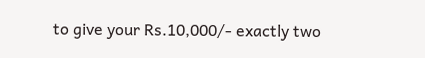to give your Rs.10,000/- exactly two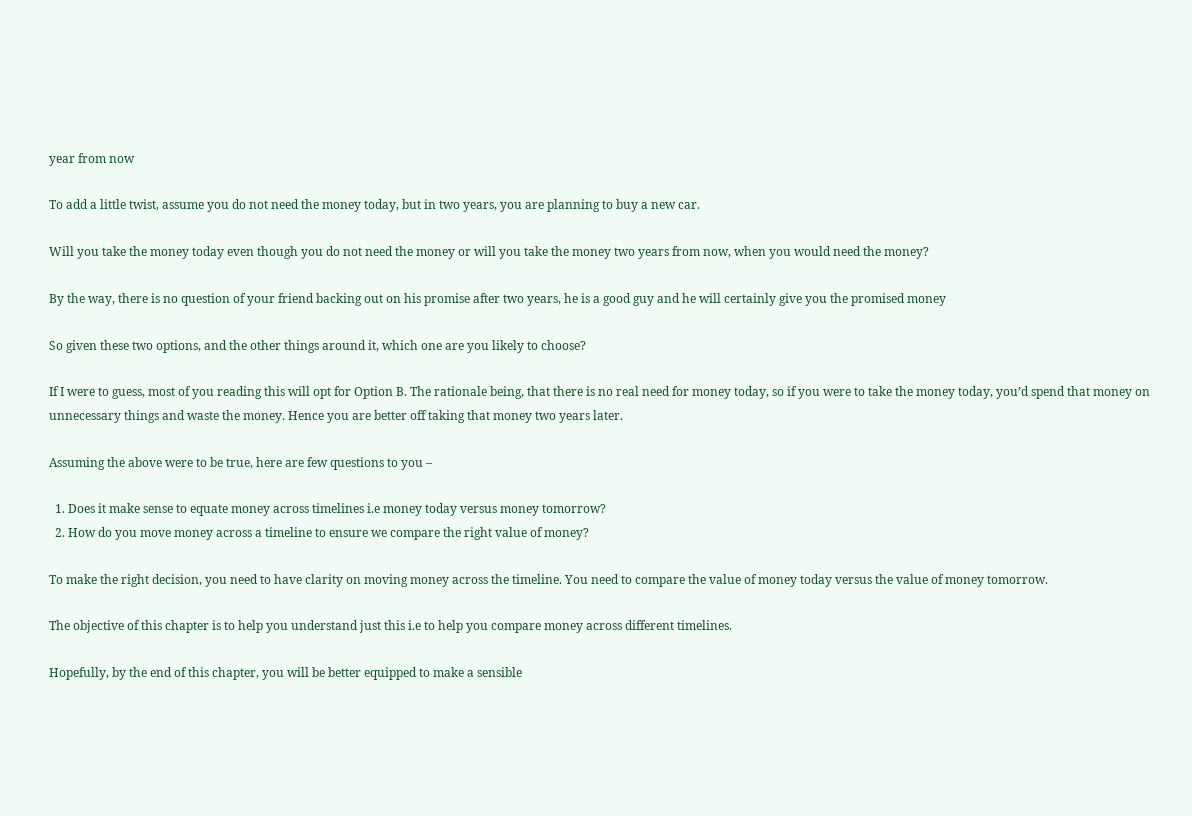year from now

To add a little twist, assume you do not need the money today, but in two years, you are planning to buy a new car.

Will you take the money today even though you do not need the money or will you take the money two years from now, when you would need the money?

By the way, there is no question of your friend backing out on his promise after two years, he is a good guy and he will certainly give you the promised money

So given these two options, and the other things around it, which one are you likely to choose?

If I were to guess, most of you reading this will opt for Option B. The rationale being, that there is no real need for money today, so if you were to take the money today, you’d spend that money on unnecessary things and waste the money. Hence you are better off taking that money two years later.

Assuming the above were to be true, here are few questions to you –

  1. Does it make sense to equate money across timelines i.e money today versus money tomorrow?
  2. How do you move money across a timeline to ensure we compare the right value of money?

To make the right decision, you need to have clarity on moving money across the timeline. You need to compare the value of money today versus the value of money tomorrow.

The objective of this chapter is to help you understand just this i.e to help you compare money across different timelines.

Hopefully, by the end of this chapter, you will be better equipped to make a sensible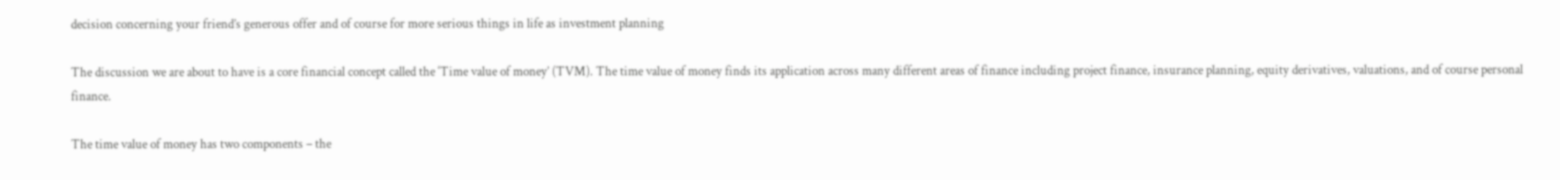decision concerning your friend’s generous offer and of course for more serious things in life as investment planning

The discussion we are about to have is a core financial concept called the ‘Time value of money’ (TVM). The time value of money finds its application across many different areas of finance including project finance, insurance planning, equity derivatives, valuations, and of course personal finance.

The time value of money has two components – the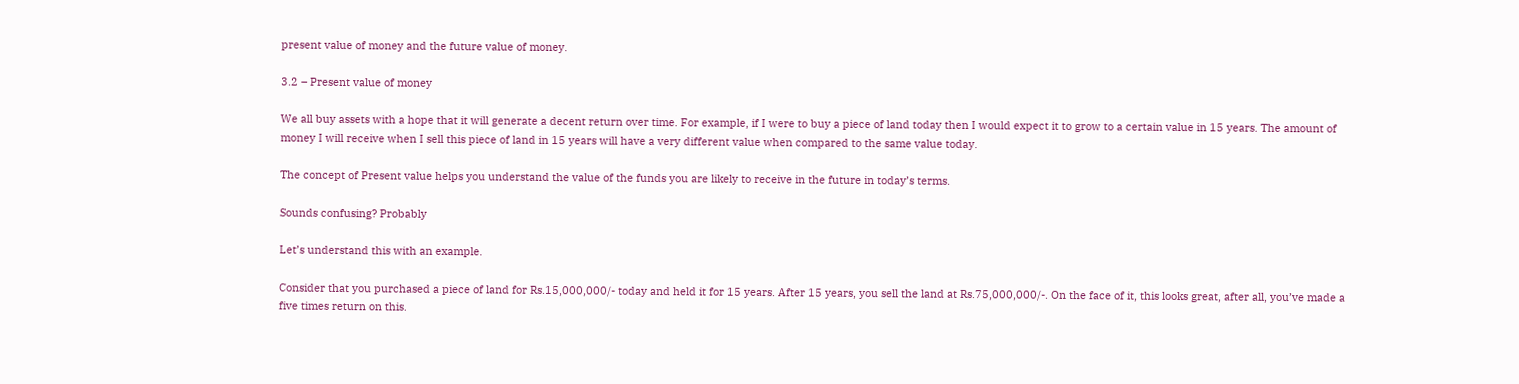present value of money and the future value of money.

3.2 – Present value of money

We all buy assets with a hope that it will generate a decent return over time. For example, if I were to buy a piece of land today then I would expect it to grow to a certain value in 15 years. The amount of money I will receive when I sell this piece of land in 15 years will have a very different value when compared to the same value today.

The concept of Present value helps you understand the value of the funds you are likely to receive in the future in today’s terms.

Sounds confusing? Probably

Let’s understand this with an example.

Consider that you purchased a piece of land for Rs.15,000,000/- today and held it for 15 years. After 15 years, you sell the land at Rs.75,000,000/-. On the face of it, this looks great, after all, you’ve made a five times return on this.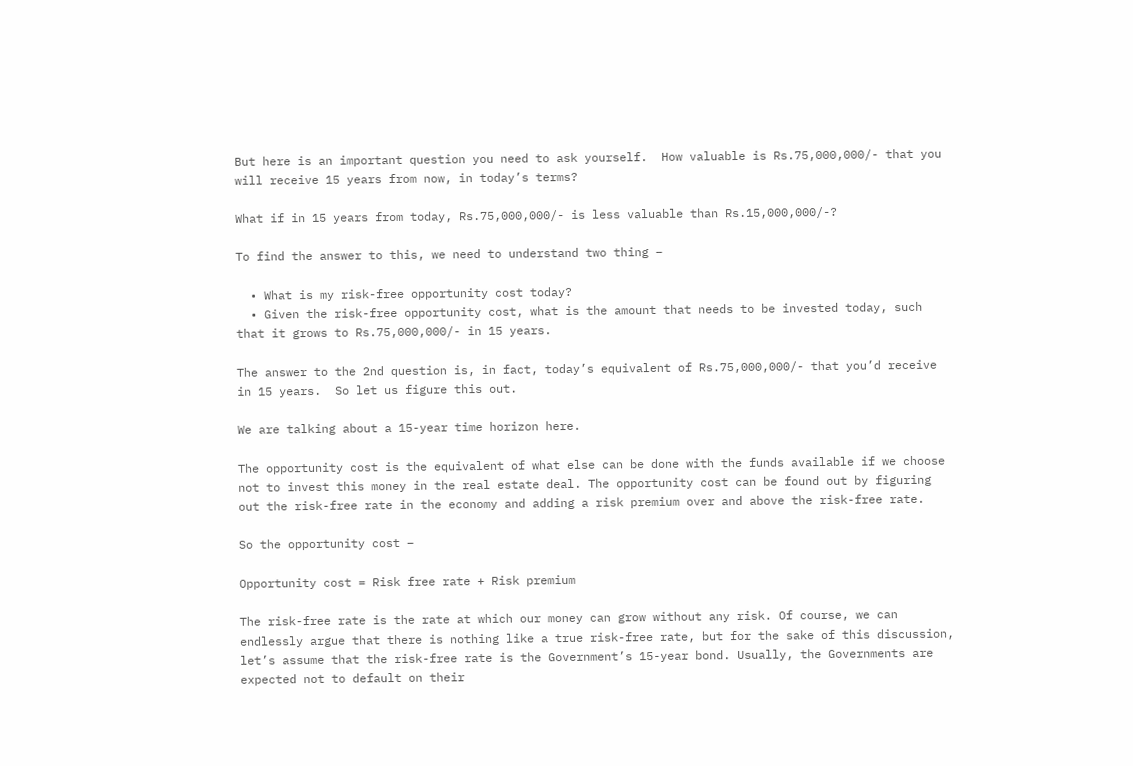But here is an important question you need to ask yourself.  How valuable is Rs.75,000,000/- that you will receive 15 years from now, in today’s terms?

What if in 15 years from today, Rs.75,000,000/- is less valuable than Rs.15,000,000/-?

To find the answer to this, we need to understand two thing –

  • What is my risk-free opportunity cost today?
  • Given the risk-free opportunity cost, what is the amount that needs to be invested today, such that it grows to Rs.75,000,000/- in 15 years.

The answer to the 2nd question is, in fact, today’s equivalent of Rs.75,000,000/- that you’d receive in 15 years.  So let us figure this out.

We are talking about a 15-year time horizon here.

The opportunity cost is the equivalent of what else can be done with the funds available if we choose not to invest this money in the real estate deal. The opportunity cost can be found out by figuring out the risk-free rate in the economy and adding a risk premium over and above the risk-free rate.

So the opportunity cost –

Opportunity cost = Risk free rate + Risk premium

The risk-free rate is the rate at which our money can grow without any risk. Of course, we can endlessly argue that there is nothing like a true risk-free rate, but for the sake of this discussion, let’s assume that the risk-free rate is the Government’s 15-year bond. Usually, the Governments are expected not to default on their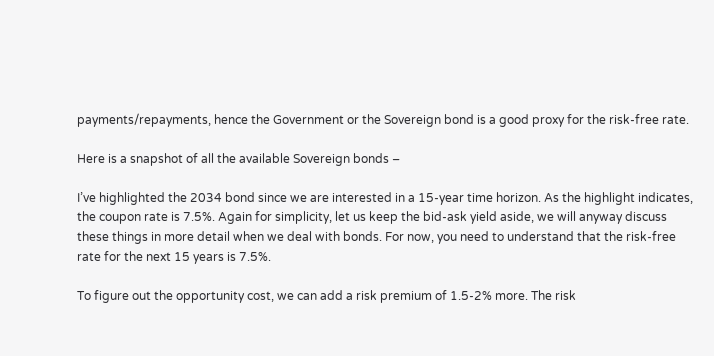payments/repayments, hence the Government or the Sovereign bond is a good proxy for the risk-free rate.

Here is a snapshot of all the available Sovereign bonds –

I’ve highlighted the 2034 bond since we are interested in a 15-year time horizon. As the highlight indicates, the coupon rate is 7.5%. Again for simplicity, let us keep the bid-ask yield aside, we will anyway discuss these things in more detail when we deal with bonds. For now, you need to understand that the risk-free rate for the next 15 years is 7.5%.

To figure out the opportunity cost, we can add a risk premium of 1.5-2% more. The risk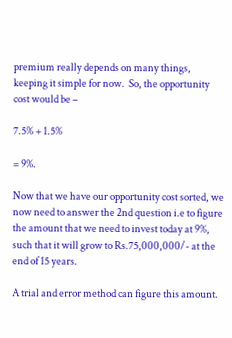premium really depends on many things, keeping it simple for now.  So, the opportunity cost would be –

7.5% + 1.5%

= 9%.

Now that we have our opportunity cost sorted, we now need to answer the 2nd question i.e to figure the amount that we need to invest today at 9%, such that it will grow to Rs.75,000,000/- at the end of 15 years.

A trial and error method can figure this amount.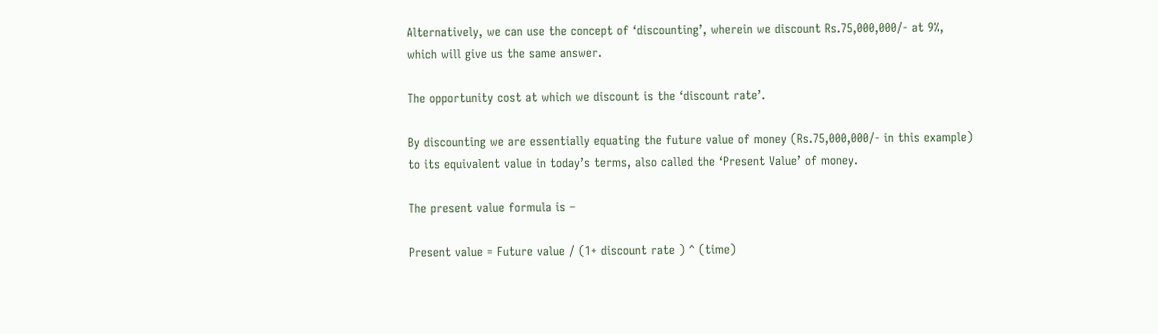Alternatively, we can use the concept of ‘discounting’, wherein we discount Rs.75,000,000/- at 9%, which will give us the same answer.

The opportunity cost at which we discount is the ‘discount rate’.

By discounting we are essentially equating the future value of money (Rs.75,000,000/- in this example) to its equivalent value in today’s terms, also called the ‘Present Value’ of money.

The present value formula is –

Present value = Future value / (1+ discount rate ) ^ (time)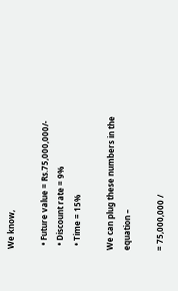We know,

  • Future value = Rs.75,000,000/-
  • Discount rate = 9%
  • Time = 15%

We can plug these numbers in the equation –

= 75,000,000 /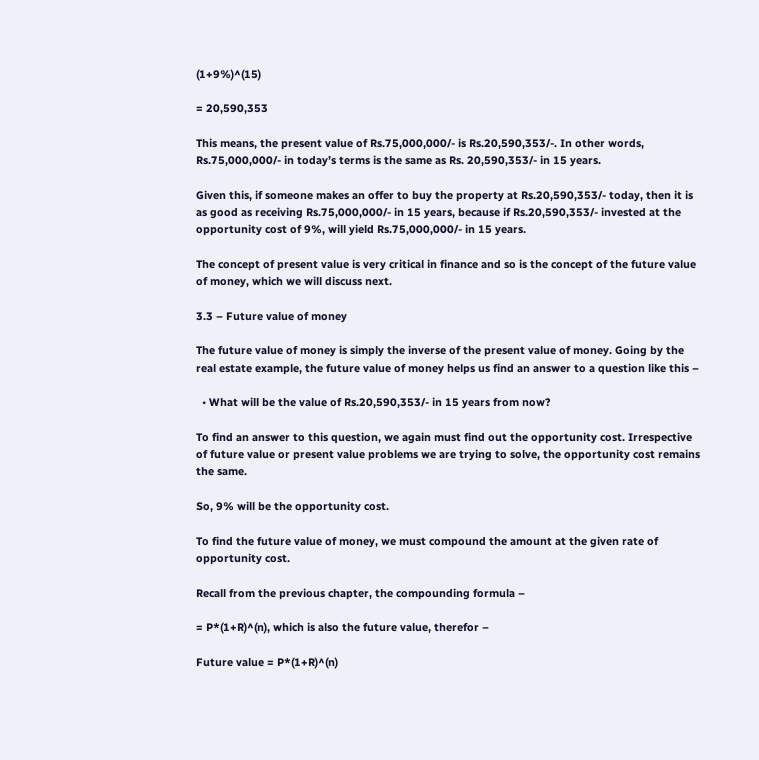(1+9%)^(15)

= 20,590,353

This means, the present value of Rs.75,000,000/- is Rs.20,590,353/-. In other words, Rs.75,000,000/- in today’s terms is the same as Rs. 20,590,353/- in 15 years.

Given this, if someone makes an offer to buy the property at Rs.20,590,353/- today, then it is as good as receiving Rs.75,000,000/- in 15 years, because if Rs.20,590,353/- invested at the opportunity cost of 9%, will yield Rs.75,000,000/- in 15 years.

The concept of present value is very critical in finance and so is the concept of the future value of money, which we will discuss next.

3.3 – Future value of money

The future value of money is simply the inverse of the present value of money. Going by the real estate example, the future value of money helps us find an answer to a question like this –

  • What will be the value of Rs.20,590,353/- in 15 years from now?

To find an answer to this question, we again must find out the opportunity cost. Irrespective of future value or present value problems we are trying to solve, the opportunity cost remains the same.

So, 9% will be the opportunity cost.

To find the future value of money, we must compound the amount at the given rate of opportunity cost.

Recall from the previous chapter, the compounding formula –

= P*(1+R)^(n), which is also the future value, therefor –

Future value = P*(1+R)^(n)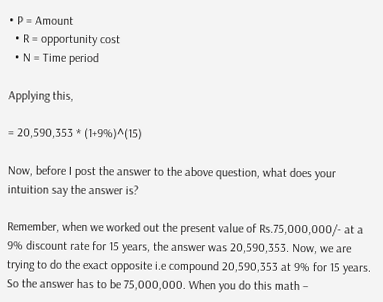• P = Amount
  • R = opportunity cost
  • N = Time period

Applying this,

= 20,590,353 * (1+9%)^(15)

Now, before I post the answer to the above question, what does your intuition say the answer is?

Remember, when we worked out the present value of Rs.75,000,000/- at a 9% discount rate for 15 years, the answer was 20,590,353. Now, we are trying to do the exact opposite i.e compound 20,590,353 at 9% for 15 years. So the answer has to be 75,000,000. When you do this math –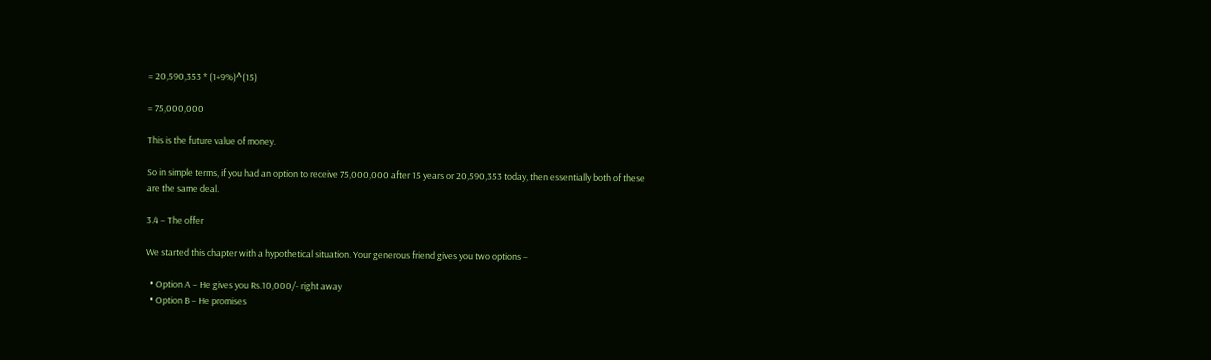= 20,590,353 * (1+9%)^(15)

= 75,000,000

This is the future value of money.

So in simple terms, if you had an option to receive 75,000,000 after 15 years or 20,590,353 today, then essentially both of these are the same deal.

3.4 – The offer

We started this chapter with a hypothetical situation. Your generous friend gives you two options –

  • Option A – He gives you Rs.10,000/- right away
  • Option B – He promises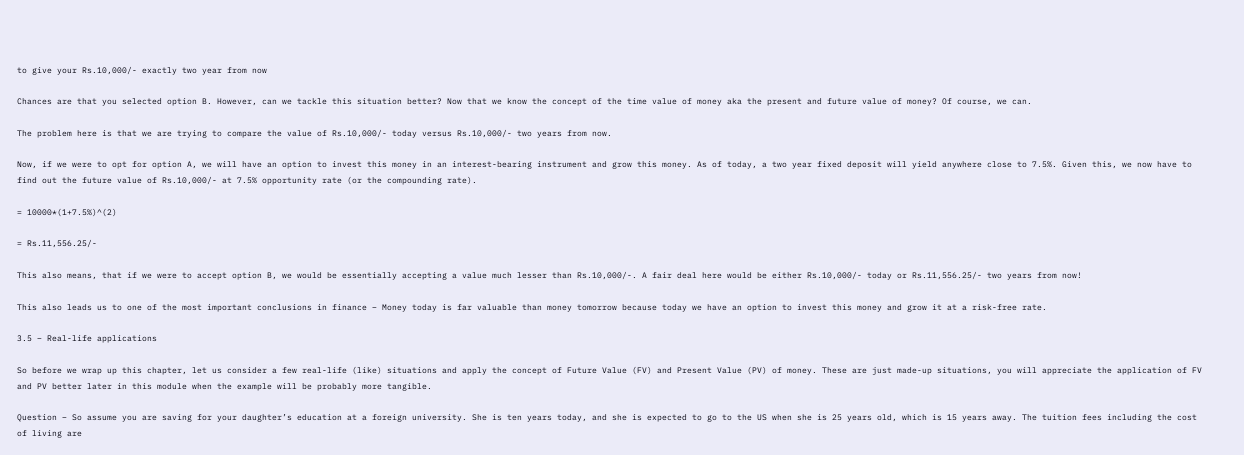to give your Rs.10,000/- exactly two year from now

Chances are that you selected option B. However, can we tackle this situation better? Now that we know the concept of the time value of money aka the present and future value of money? Of course, we can.

The problem here is that we are trying to compare the value of Rs.10,000/- today versus Rs.10,000/- two years from now.

Now, if we were to opt for option A, we will have an option to invest this money in an interest-bearing instrument and grow this money. As of today, a two year fixed deposit will yield anywhere close to 7.5%. Given this, we now have to find out the future value of Rs.10,000/- at 7.5% opportunity rate (or the compounding rate).

= 10000*(1+7.5%)^(2)

= Rs.11,556.25/-

This also means, that if we were to accept option B, we would be essentially accepting a value much lesser than Rs.10,000/-. A fair deal here would be either Rs.10,000/- today or Rs.11,556.25/- two years from now!

This also leads us to one of the most important conclusions in finance – Money today is far valuable than money tomorrow because today we have an option to invest this money and grow it at a risk-free rate.

3.5 – Real-life applications

So before we wrap up this chapter, let us consider a few real-life (like) situations and apply the concept of Future Value (FV) and Present Value (PV) of money. These are just made-up situations, you will appreciate the application of FV and PV better later in this module when the example will be probably more tangible.

Question – So assume you are saving for your daughter’s education at a foreign university. She is ten years today, and she is expected to go to the US when she is 25 years old, which is 15 years away. The tuition fees including the cost of living are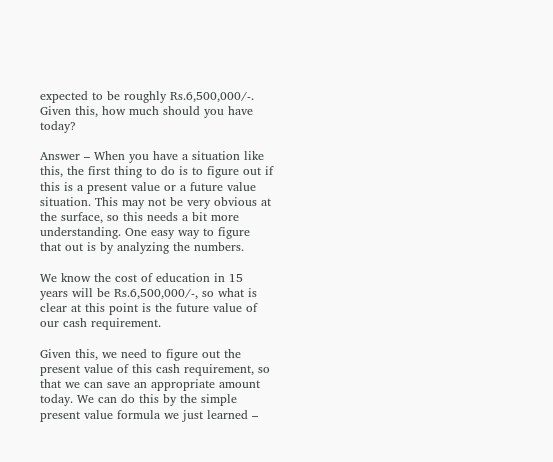expected to be roughly Rs.6,500,000/-. Given this, how much should you have today?

Answer – When you have a situation like this, the first thing to do is to figure out if this is a present value or a future value situation. This may not be very obvious at the surface, so this needs a bit more understanding. One easy way to figure that out is by analyzing the numbers.

We know the cost of education in 15 years will be Rs.6,500,000/-, so what is clear at this point is the future value of our cash requirement.

Given this, we need to figure out the present value of this cash requirement, so that we can save an appropriate amount today. We can do this by the simple present value formula we just learned –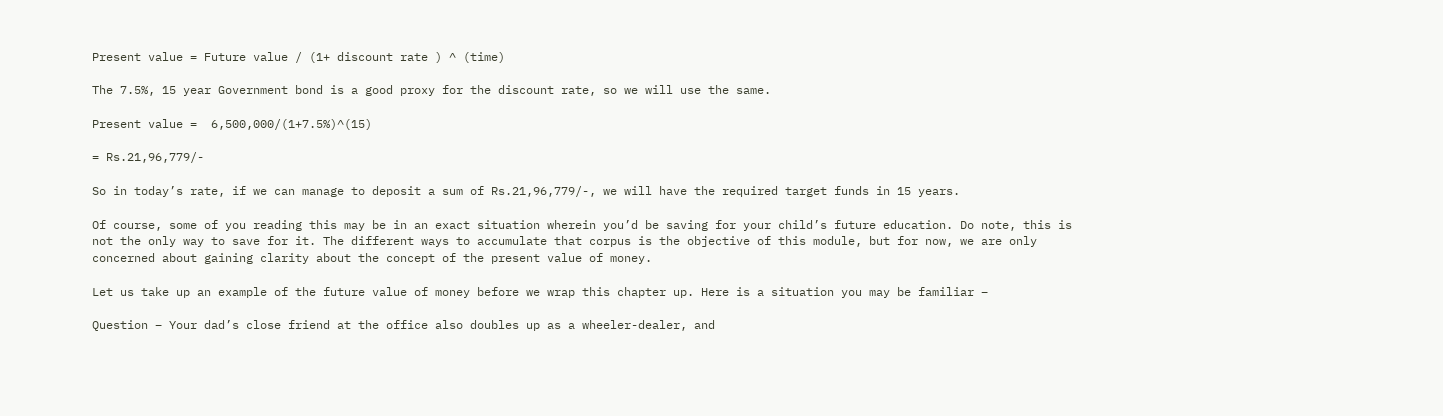Present value = Future value / (1+ discount rate ) ^ (time)

The 7.5%, 15 year Government bond is a good proxy for the discount rate, so we will use the same.

Present value =  6,500,000/(1+7.5%)^(15)

= Rs.21,96,779/-

So in today’s rate, if we can manage to deposit a sum of Rs.21,96,779/-, we will have the required target funds in 15 years.

Of course, some of you reading this may be in an exact situation wherein you’d be saving for your child’s future education. Do note, this is not the only way to save for it. The different ways to accumulate that corpus is the objective of this module, but for now, we are only concerned about gaining clarity about the concept of the present value of money.

Let us take up an example of the future value of money before we wrap this chapter up. Here is a situation you may be familiar –

Question – Your dad’s close friend at the office also doubles up as a wheeler-dealer, and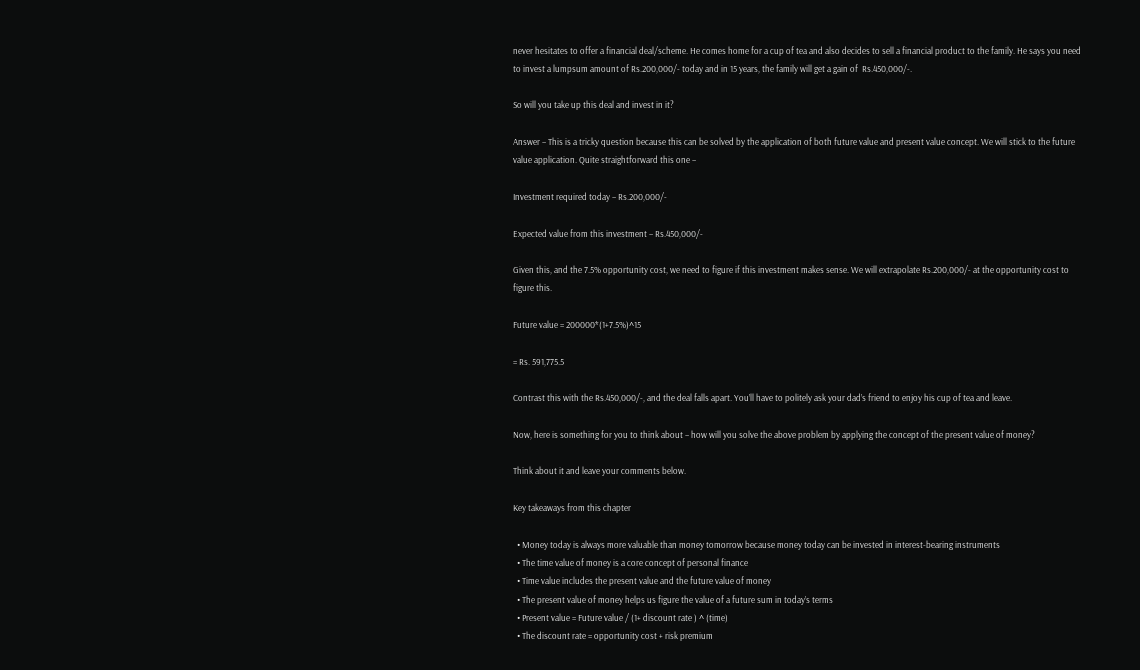never hesitates to offer a financial deal/scheme. He comes home for a cup of tea and also decides to sell a financial product to the family. He says you need to invest a lumpsum amount of Rs.200,000/- today and in 15 years, the family will get a gain of  Rs.450,000/-.

So will you take up this deal and invest in it?

Answer – This is a tricky question because this can be solved by the application of both future value and present value concept. We will stick to the future value application. Quite straightforward this one –

Investment required today – Rs.200,000/-

Expected value from this investment – Rs.450,000/-

Given this, and the 7.5% opportunity cost, we need to figure if this investment makes sense. We will extrapolate Rs.200,000/- at the opportunity cost to figure this.

Future value = 200000*(1+7.5%)^15

= Rs. 591,775.5

Contrast this with the Rs.450,000/-, and the deal falls apart. You’ll have to politely ask your dad’s friend to enjoy his cup of tea and leave.

Now, here is something for you to think about – how will you solve the above problem by applying the concept of the present value of money?

Think about it and leave your comments below.

Key takeaways from this chapter

  • Money today is always more valuable than money tomorrow because money today can be invested in interest-bearing instruments
  • The time value of money is a core concept of personal finance
  • Time value includes the present value and the future value of money
  • The present value of money helps us figure the value of a future sum in today’s terms
  • Present value = Future value / (1+ discount rate ) ^ (time)
  • The discount rate = opportunity cost + risk premium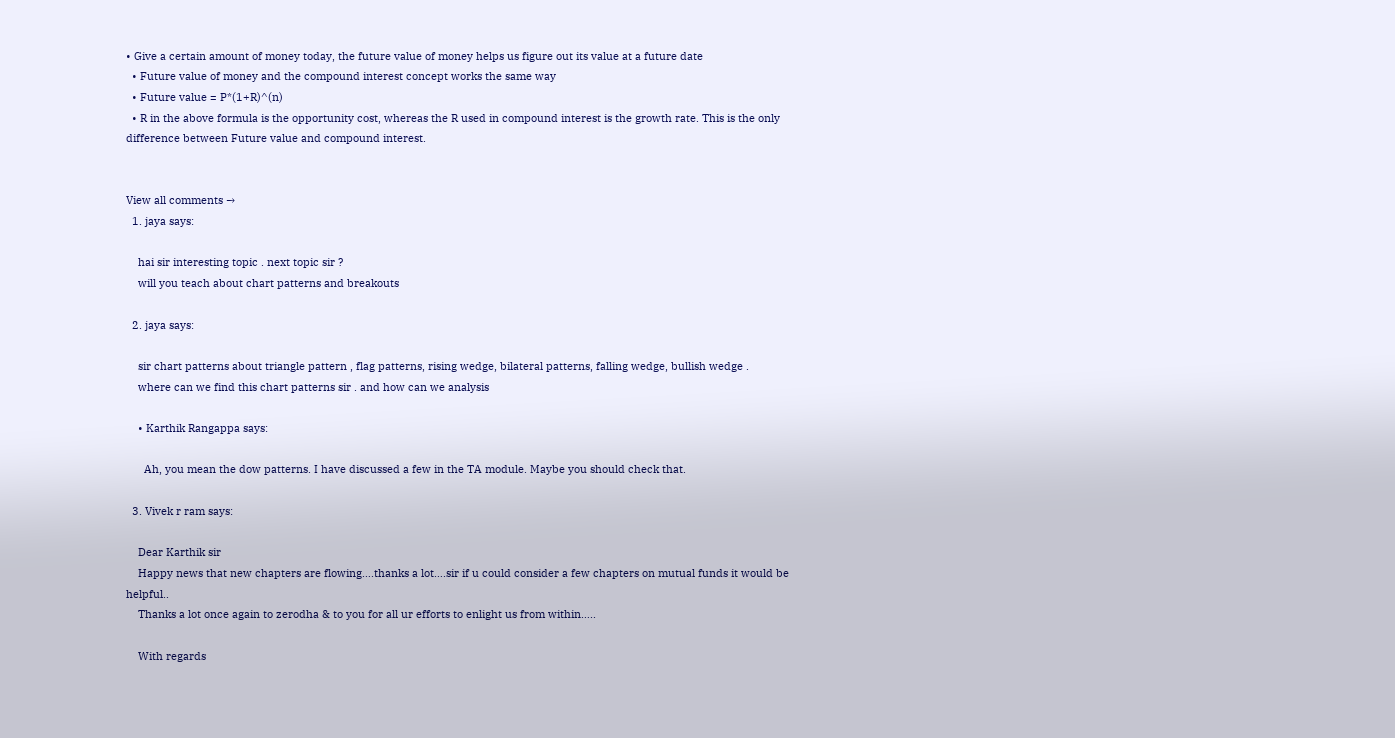• Give a certain amount of money today, the future value of money helps us figure out its value at a future date
  • Future value of money and the compound interest concept works the same way
  • Future value = P*(1+R)^(n)
  • R in the above formula is the opportunity cost, whereas the R used in compound interest is the growth rate. This is the only difference between Future value and compound interest.


View all comments →
  1. jaya says:

    hai sir interesting topic . next topic sir ?
    will you teach about chart patterns and breakouts

  2. jaya says:

    sir chart patterns about triangle pattern , flag patterns, rising wedge, bilateral patterns, falling wedge, bullish wedge .
    where can we find this chart patterns sir . and how can we analysis

    • Karthik Rangappa says:

      Ah, you mean the dow patterns. I have discussed a few in the TA module. Maybe you should check that.

  3. Vivek r ram says:

    Dear Karthik sir
    Happy news that new chapters are flowing….thanks a lot….sir if u could consider a few chapters on mutual funds it would be helpful..
    Thanks a lot once again to zerodha & to you for all ur efforts to enlight us from within…..

    With regards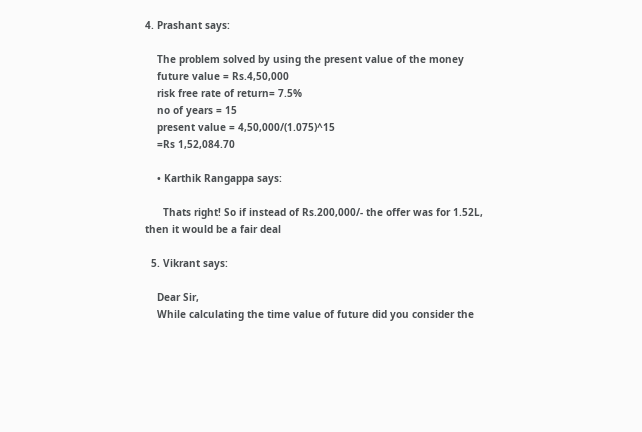4. Prashant says:

    The problem solved by using the present value of the money
    future value = Rs.4,50,000
    risk free rate of return= 7.5%
    no of years = 15
    present value = 4,50,000/(1.075)^15
    =Rs 1,52,084.70

    • Karthik Rangappa says:

      Thats right! So if instead of Rs.200,000/- the offer was for 1.52L, then it would be a fair deal

  5. Vikrant says:

    Dear Sir,
    While calculating the time value of future did you consider the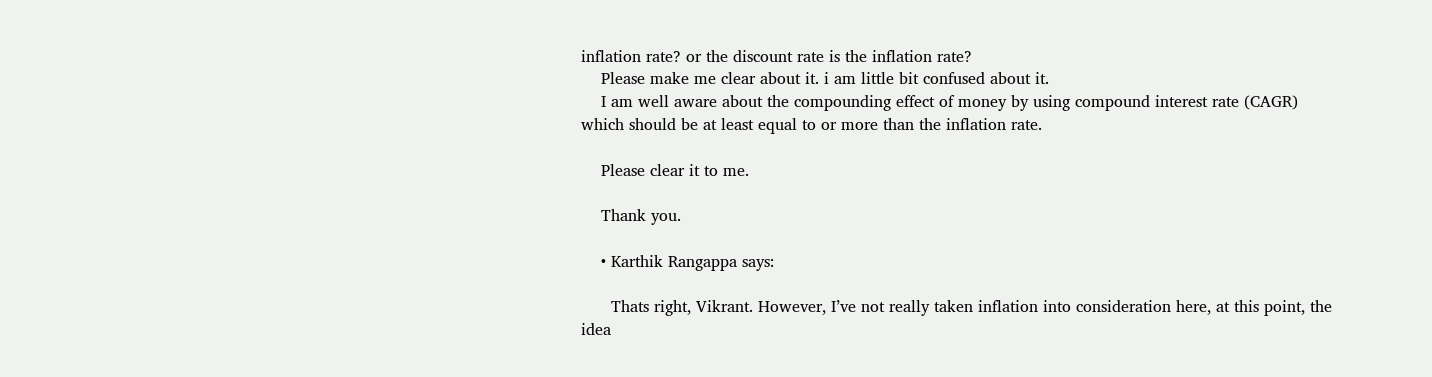inflation rate? or the discount rate is the inflation rate?
    Please make me clear about it. i am little bit confused about it.
    I am well aware about the compounding effect of money by using compound interest rate (CAGR) which should be at least equal to or more than the inflation rate.

    Please clear it to me.

    Thank you.

    • Karthik Rangappa says:

      Thats right, Vikrant. However, I’ve not really taken inflation into consideration here, at this point, the idea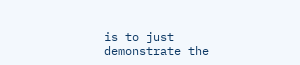is to just demonstrate the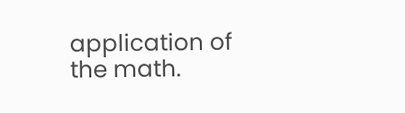application of the math.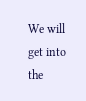We will get into the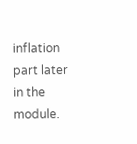inflation part later in the module.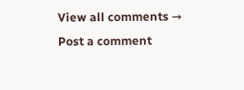View all comments →
Post a comment